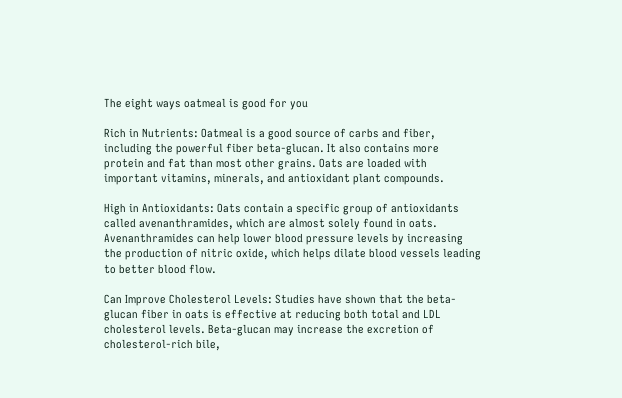The eight ways oatmeal is good for you

Rich in Nutrients: Oatmeal is a good source of carbs and fiber, including the powerful fiber beta-glucan. It also contains more protein and fat than most other grains. Oats are loaded with important vitamins, minerals, and antioxidant plant compounds.

High in Antioxidants: Oats contain a specific group of antioxidants called avenanthramides, which are almost solely found in oats. Avenanthramides can help lower blood pressure levels by increasing the production of nitric oxide, which helps dilate blood vessels leading to better blood flow.

Can Improve Cholesterol Levels: Studies have shown that the beta-glucan fiber in oats is effective at reducing both total and LDL cholesterol levels. Beta-glucan may increase the excretion of cholesterol-rich bile,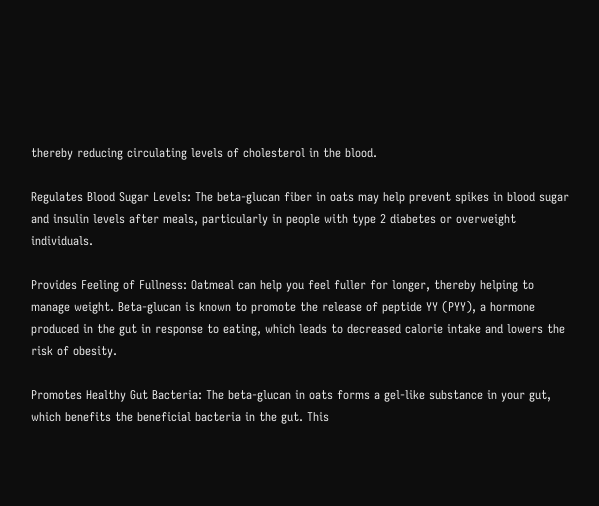thereby reducing circulating levels of cholesterol in the blood.

Regulates Blood Sugar Levels: The beta-glucan fiber in oats may help prevent spikes in blood sugar and insulin levels after meals, particularly in people with type 2 diabetes or overweight individuals.

Provides Feeling of Fullness: Oatmeal can help you feel fuller for longer, thereby helping to manage weight. Beta-glucan is known to promote the release of peptide YY (PYY), a hormone produced in the gut in response to eating, which leads to decreased calorie intake and lowers the risk of obesity.

Promotes Healthy Gut Bacteria: The beta-glucan in oats forms a gel-like substance in your gut, which benefits the beneficial bacteria in the gut. This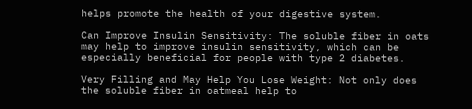helps promote the health of your digestive system.

Can Improve Insulin Sensitivity: The soluble fiber in oats may help to improve insulin sensitivity, which can be especially beneficial for people with type 2 diabetes.

Very Filling and May Help You Lose Weight: Not only does the soluble fiber in oatmeal help to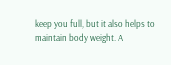keep you full, but it also helps to maintain body weight. A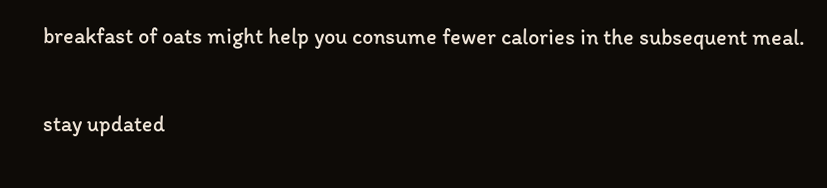breakfast of oats might help you consume fewer calories in the subsequent meal.

stay updated